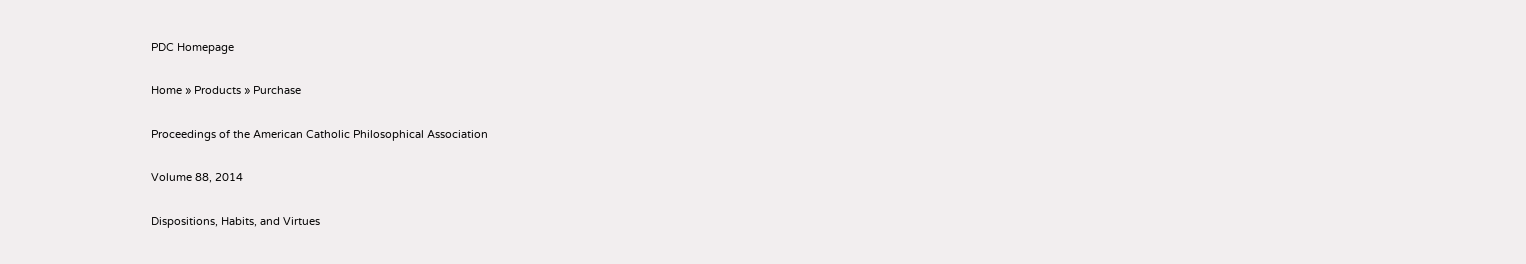PDC Homepage

Home » Products » Purchase

Proceedings of the American Catholic Philosophical Association

Volume 88, 2014

Dispositions, Habits, and Virtues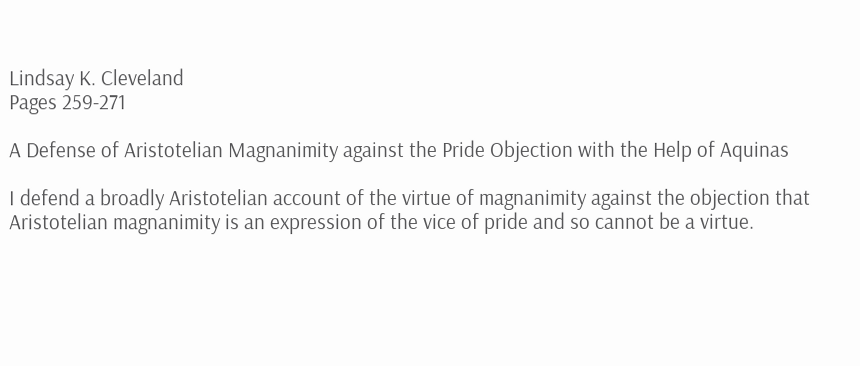Lindsay K. Cleveland
Pages 259-271

A Defense of Aristotelian Magnanimity against the Pride Objection with the Help of Aquinas

I defend a broadly Aristotelian account of the virtue of magnanimity against the objection that Aristotelian magnanimity is an expression of the vice of pride and so cannot be a virtue.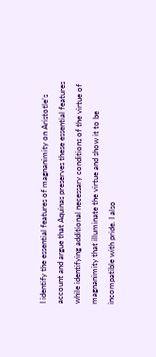I identify the essential features of magnanimity on Aristotle’s account and argue that Aquinas preserves these essential features while identifying additional necessary conditions of the virtue of magnanimity that illuminate the virtue and show it to be incompatible with pride. I also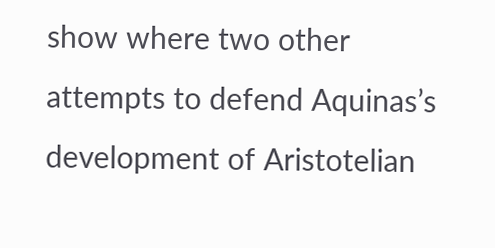show where two other attempts to defend Aquinas’s development of Aristotelian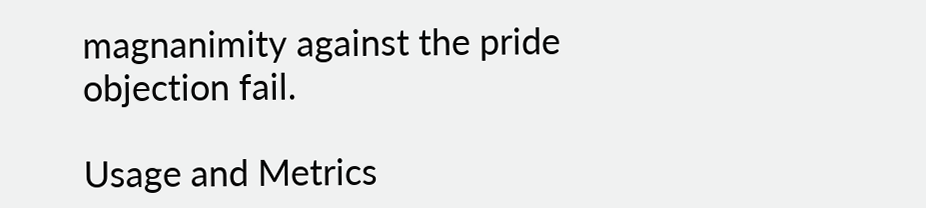magnanimity against the pride objection fail.

Usage and Metrics